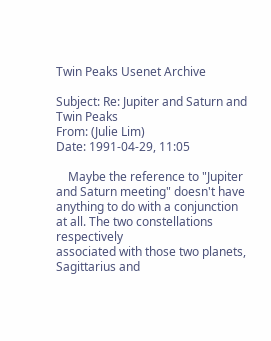Twin Peaks Usenet Archive

Subject: Re: Jupiter and Saturn and Twin Peaks
From: (Julie Lim)
Date: 1991-04-29, 11:05

    Maybe the reference to "Jupiter and Saturn meeting" doesn't have
anything to do with a conjunction at all. The two constellations respectively
associated with those two planets, Sagittarius and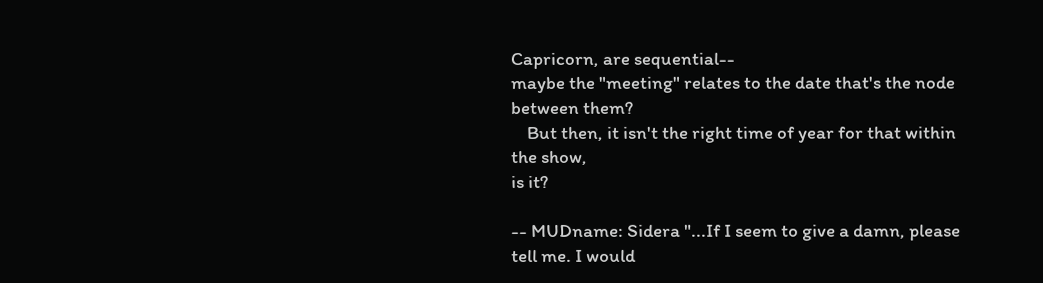Capricorn, are sequential--
maybe the "meeting" relates to the date that's the node between them?
    But then, it isn't the right time of year for that within the show,
is it?

-- MUDname: Sidera "...If I seem to give a damn, please tell me. I would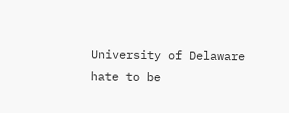University of Delaware hate to be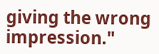giving the wrong impression."